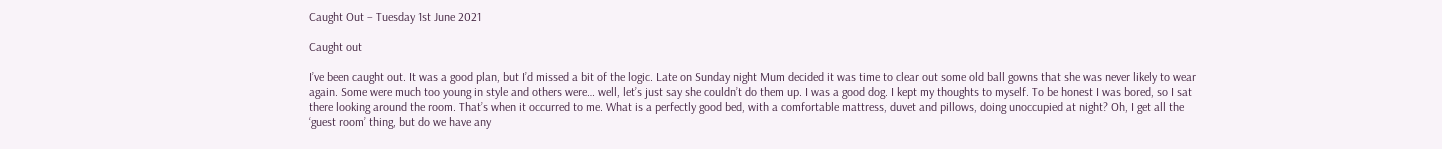Caught Out – Tuesday 1st June 2021

Caught out

I’ve been caught out. It was a good plan, but I’d missed a bit of the logic. Late on Sunday night Mum decided it was time to clear out some old ball gowns that she was never likely to wear again. Some were much too young in style and others were… well, let’s just say she couldn’t do them up. I was a good dog. I kept my thoughts to myself. To be honest I was bored, so I sat there looking around the room. That’s when it occurred to me. What is a perfectly good bed, with a comfortable mattress, duvet and pillows, doing unoccupied at night? Oh, I get all the ‘guest room’ thing, but do we have any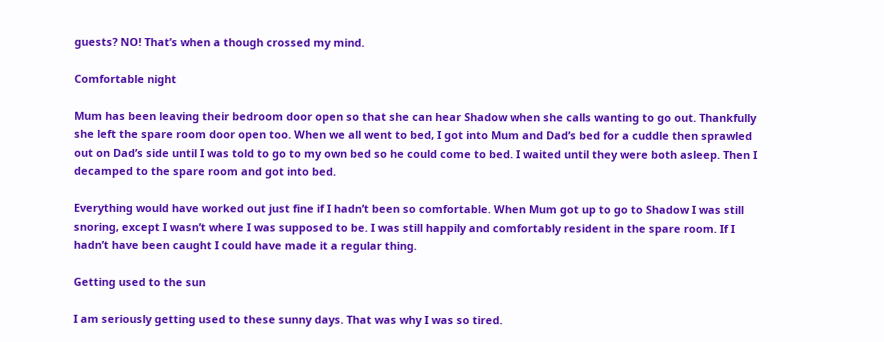guests? NO! That’s when a though crossed my mind.

Comfortable night

Mum has been leaving their bedroom door open so that she can hear Shadow when she calls wanting to go out. Thankfully she left the spare room door open too. When we all went to bed, I got into Mum and Dad’s bed for a cuddle then sprawled out on Dad’s side until I was told to go to my own bed so he could come to bed. I waited until they were both asleep. Then I decamped to the spare room and got into bed.

Everything would have worked out just fine if I hadn’t been so comfortable. When Mum got up to go to Shadow I was still snoring, except I wasn’t where I was supposed to be. I was still happily and comfortably resident in the spare room. If I hadn’t have been caught I could have made it a regular thing.

Getting used to the sun

I am seriously getting used to these sunny days. That was why I was so tired.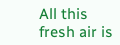All this fresh air is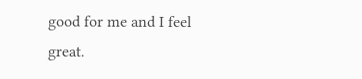good for me and I feel great.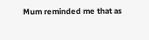Mum reminded me that as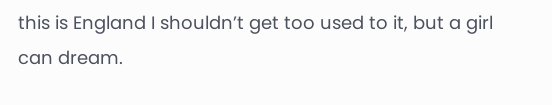this is England I shouldn’t get too used to it, but a girl can dream.